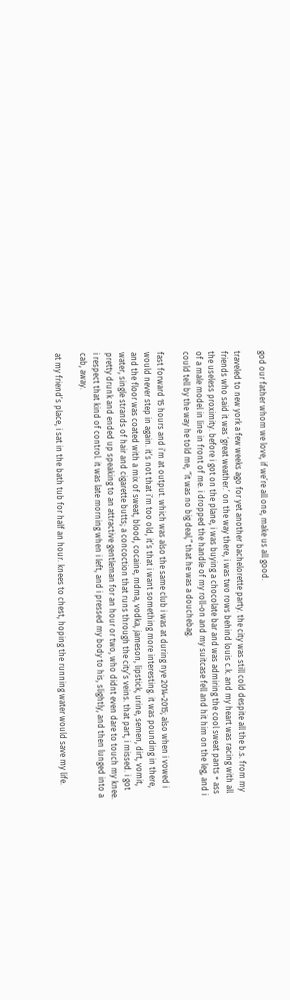god our father whom we love, if we’re all one, make us all good.

traveled to new york a few weeks ago for yet another bachelorette party. the city was still cold despite all the b.s. from my friends who said it was ‘great weather.’ on the way there, i was two rows behind louis c.k. and my heart was racing with all the useless proximity. before i got on the plane, i was buying a chocolate bar and was admiring the cool sweat pants + ass of a male model in line in front of me. i dropped the handle of my roll-on and my suitcase fell and hit him on the leg, and i could tell by the way he told me, “it was no big deal,” that he was a douchebag.

fast forward 15 hours and i’m at output. which was also the same club i was at during nye 2014-2015; also when i vowed i would never step in again. it’s not that i’m too old, it’s that i want something more interesting. it was pounding in there, and the floor was coated with a mix of sweat, blood, cocaine, mdma, vodka, jameson, lipstick, urine, semen, dirt, vomit, water, single strands of hair and cigarette butts; a concoction that runs through the city’s veins. that part, i missed. i got pretty drunk and ended up speaking to an attractive gentleman for an hour or two, who didnt even dare to touch my knee. i respect that kind of control. it was late morning when i left, and i pressed my body to his, slightly, and then lunged into a cab, away.

at my friend’s place, i sat in the bath tub for half an hour. knees to chest, hoping the running water would save my life.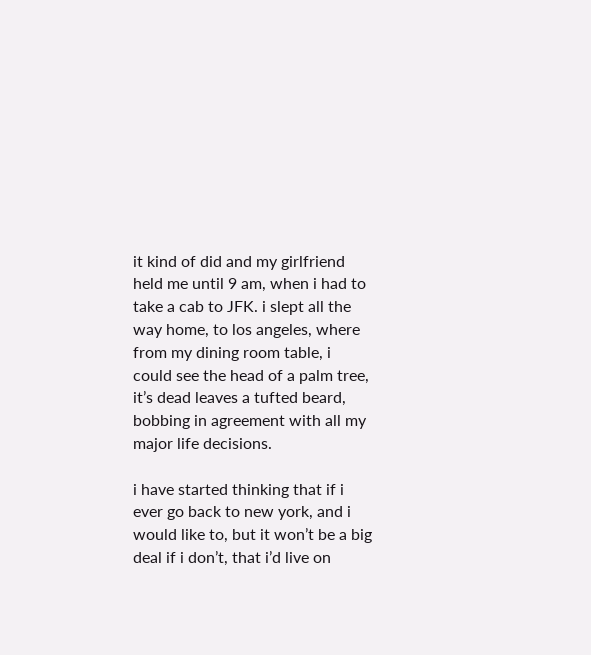it kind of did and my girlfriend held me until 9 am, when i had to take a cab to JFK. i slept all the way home, to los angeles, where from my dining room table, i could see the head of a palm tree, it’s dead leaves a tufted beard, bobbing in agreement with all my major life decisions.

i have started thinking that if i ever go back to new york, and i would like to, but it won’t be a big deal if i don’t, that i’d live on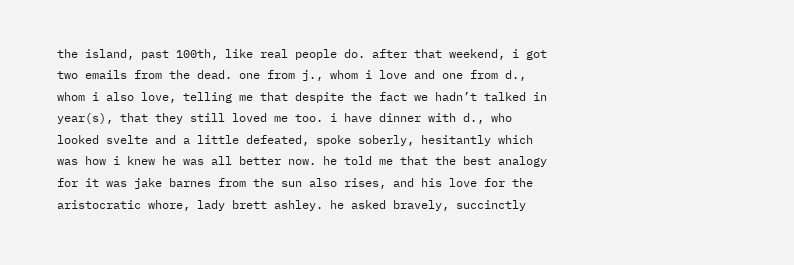the island, past 100th, like real people do. after that weekend, i got two emails from the dead. one from j., whom i love and one from d., whom i also love, telling me that despite the fact we hadn’t talked in year(s), that they still loved me too. i have dinner with d., who looked svelte and a little defeated, spoke soberly, hesitantly which was how i knew he was all better now. he told me that the best analogy for it was jake barnes from the sun also rises, and his love for the aristocratic whore, lady brett ashley. he asked bravely, succinctly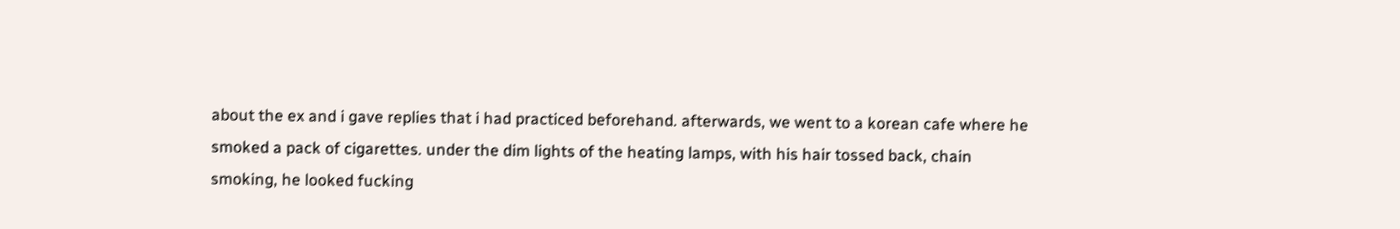about the ex and i gave replies that i had practiced beforehand. afterwards, we went to a korean cafe where he smoked a pack of cigarettes. under the dim lights of the heating lamps, with his hair tossed back, chain smoking, he looked fucking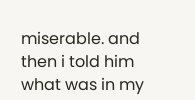miserable. and then i told him what was in my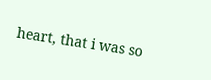heart, that i was so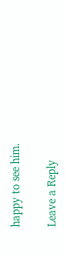happy to see him.

Leave a Reply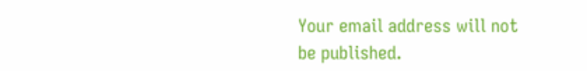Your email address will not be published.